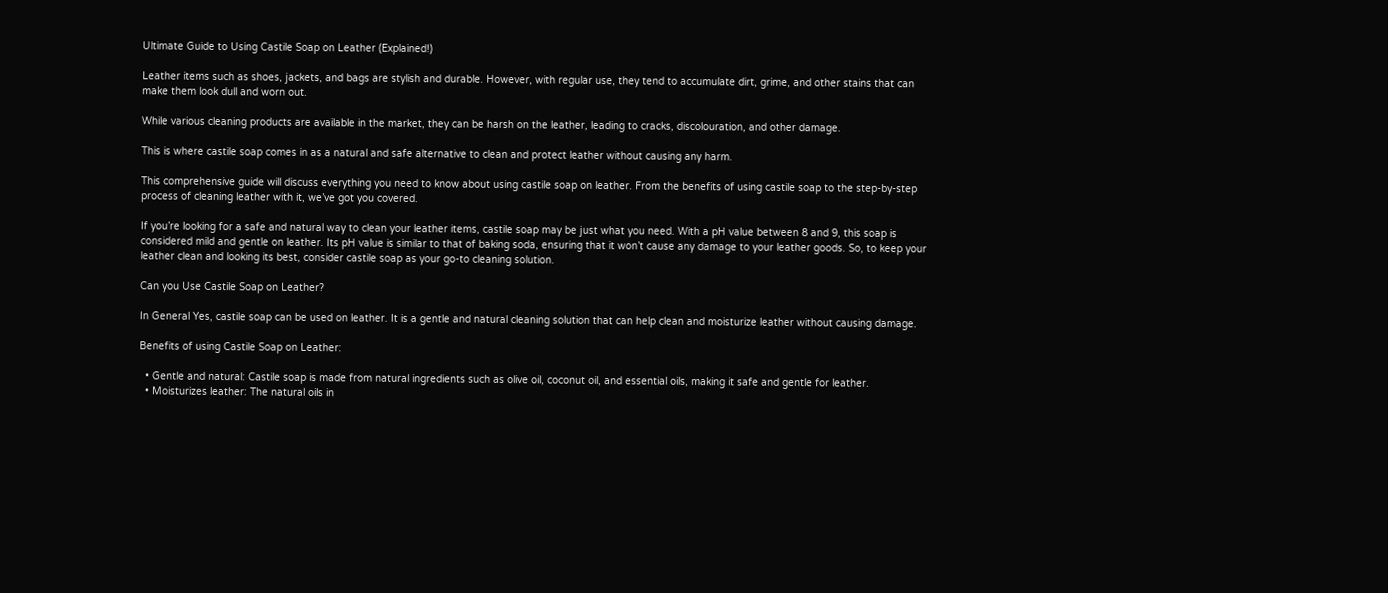Ultimate Guide to Using Castile Soap on Leather (Explained!)

Leather items such as shoes, jackets, and bags are stylish and durable. However, with regular use, they tend to accumulate dirt, grime, and other stains that can make them look dull and worn out.

While various cleaning products are available in the market, they can be harsh on the leather, leading to cracks, discolouration, and other damage.

This is where castile soap comes in as a natural and safe alternative to clean and protect leather without causing any harm.

This comprehensive guide will discuss everything you need to know about using castile soap on leather. From the benefits of using castile soap to the step-by-step process of cleaning leather with it, we’ve got you covered.

If you’re looking for a safe and natural way to clean your leather items, castile soap may be just what you need. With a pH value between 8 and 9, this soap is considered mild and gentle on leather. Its pH value is similar to that of baking soda, ensuring that it won’t cause any damage to your leather goods. So, to keep your leather clean and looking its best, consider castile soap as your go-to cleaning solution.

Can you Use Castile Soap on Leather?

In General Yes, castile soap can be used on leather. It is a gentle and natural cleaning solution that can help clean and moisturize leather without causing damage.

Benefits of using Castile Soap on Leather:

  • Gentle and natural: Castile soap is made from natural ingredients such as olive oil, coconut oil, and essential oils, making it safe and gentle for leather.
  • Moisturizes leather: The natural oils in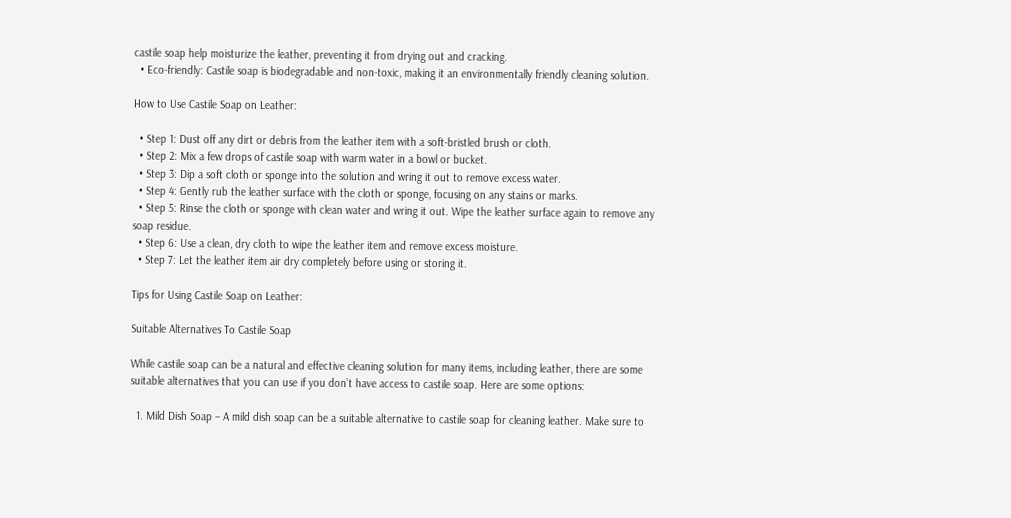castile soap help moisturize the leather, preventing it from drying out and cracking.
  • Eco-friendly: Castile soap is biodegradable and non-toxic, making it an environmentally friendly cleaning solution.

How to Use Castile Soap on Leather:

  • Step 1: Dust off any dirt or debris from the leather item with a soft-bristled brush or cloth.
  • Step 2: Mix a few drops of castile soap with warm water in a bowl or bucket.
  • Step 3: Dip a soft cloth or sponge into the solution and wring it out to remove excess water.
  • Step 4: Gently rub the leather surface with the cloth or sponge, focusing on any stains or marks.
  • Step 5: Rinse the cloth or sponge with clean water and wring it out. Wipe the leather surface again to remove any soap residue.
  • Step 6: Use a clean, dry cloth to wipe the leather item and remove excess moisture.
  • Step 7: Let the leather item air dry completely before using or storing it.

Tips for Using Castile Soap on Leather:

Suitable Alternatives To Castile Soap

While castile soap can be a natural and effective cleaning solution for many items, including leather, there are some suitable alternatives that you can use if you don’t have access to castile soap. Here are some options:

  1. Mild Dish Soap – A mild dish soap can be a suitable alternative to castile soap for cleaning leather. Make sure to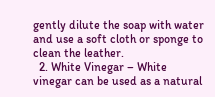gently dilute the soap with water and use a soft cloth or sponge to clean the leather.
  2. White Vinegar – White vinegar can be used as a natural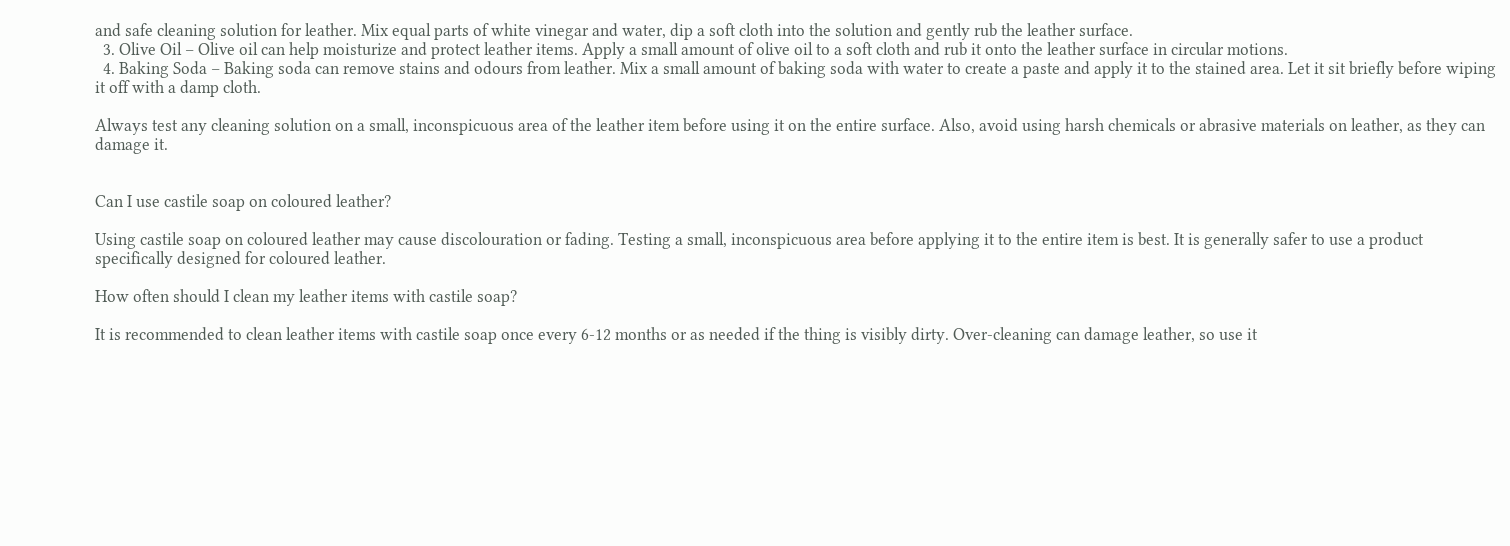and safe cleaning solution for leather. Mix equal parts of white vinegar and water, dip a soft cloth into the solution and gently rub the leather surface.
  3. Olive Oil – Olive oil can help moisturize and protect leather items. Apply a small amount of olive oil to a soft cloth and rub it onto the leather surface in circular motions.
  4. Baking Soda – Baking soda can remove stains and odours from leather. Mix a small amount of baking soda with water to create a paste and apply it to the stained area. Let it sit briefly before wiping it off with a damp cloth.

Always test any cleaning solution on a small, inconspicuous area of the leather item before using it on the entire surface. Also, avoid using harsh chemicals or abrasive materials on leather, as they can damage it.


Can I use castile soap on coloured leather?

Using castile soap on coloured leather may cause discolouration or fading. Testing a small, inconspicuous area before applying it to the entire item is best. It is generally safer to use a product specifically designed for coloured leather.

How often should I clean my leather items with castile soap?

It is recommended to clean leather items with castile soap once every 6-12 months or as needed if the thing is visibly dirty. Over-cleaning can damage leather, so use it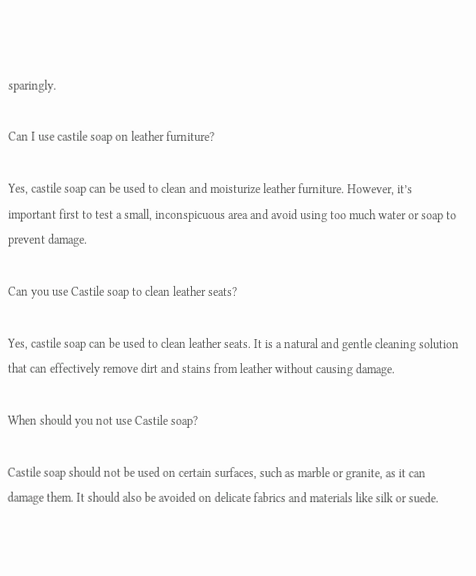sparingly.

Can I use castile soap on leather furniture?

Yes, castile soap can be used to clean and moisturize leather furniture. However, it’s important first to test a small, inconspicuous area and avoid using too much water or soap to prevent damage.

Can you use Castile soap to clean leather seats?

Yes, castile soap can be used to clean leather seats. It is a natural and gentle cleaning solution that can effectively remove dirt and stains from leather without causing damage.

When should you not use Castile soap?

Castile soap should not be used on certain surfaces, such as marble or granite, as it can damage them. It should also be avoided on delicate fabrics and materials like silk or suede.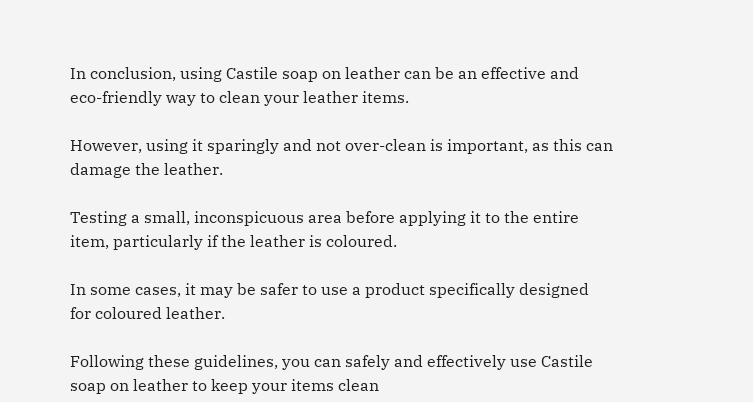In conclusion, using Castile soap on leather can be an effective and eco-friendly way to clean your leather items.

However, using it sparingly and not over-clean is important, as this can damage the leather.

Testing a small, inconspicuous area before applying it to the entire item, particularly if the leather is coloured.

In some cases, it may be safer to use a product specifically designed for coloured leather.

Following these guidelines, you can safely and effectively use Castile soap on leather to keep your items clean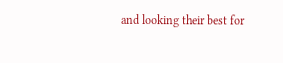and looking their best for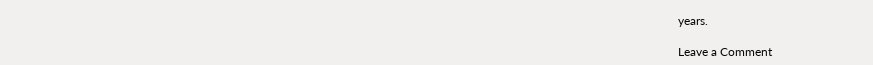years.

Leave a Comment